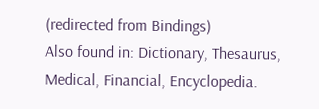(redirected from Bindings)
Also found in: Dictionary, Thesaurus, Medical, Financial, Encyclopedia.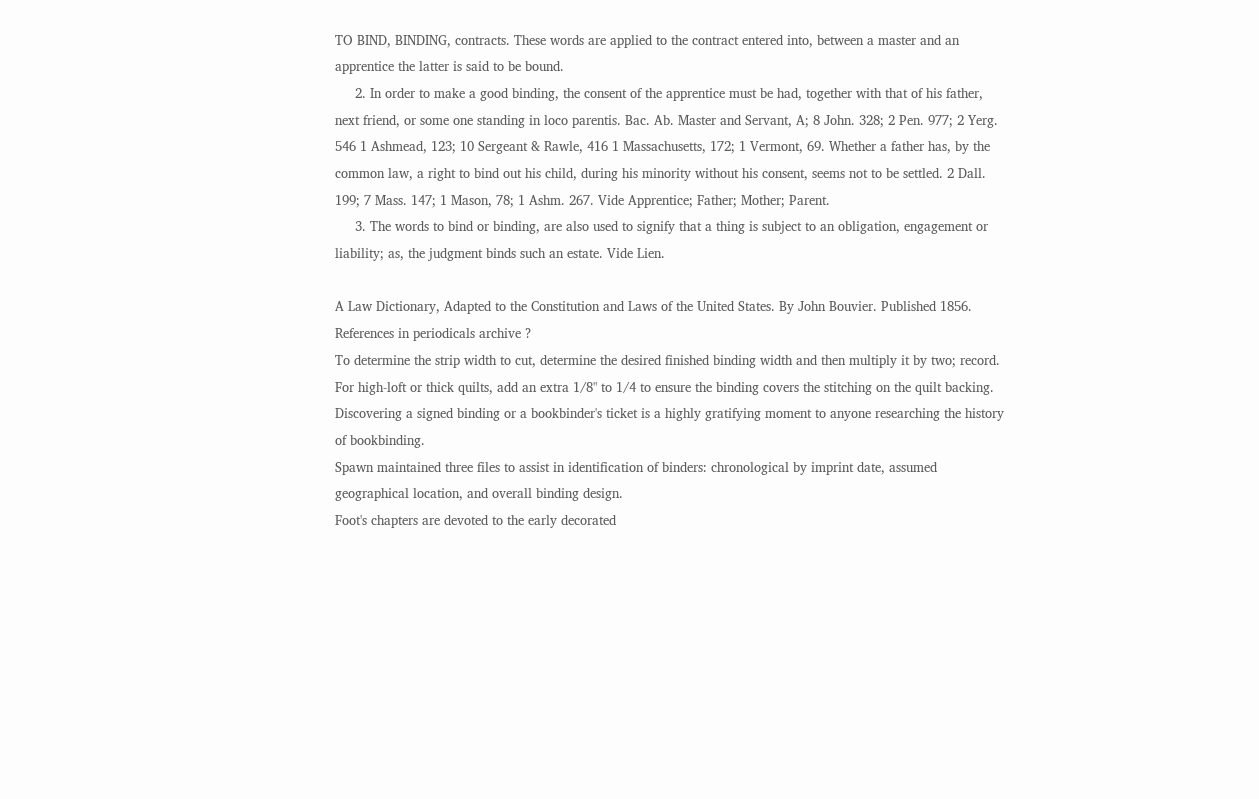TO BIND, BINDING, contracts. These words are applied to the contract entered into, between a master and an apprentice the latter is said to be bound.
     2. In order to make a good binding, the consent of the apprentice must be had, together with that of his father, next friend, or some one standing in loco parentis. Bac. Ab. Master and Servant, A; 8 John. 328; 2 Pen. 977; 2 Yerg. 546 1 Ashmead, 123; 10 Sergeant & Rawle, 416 1 Massachusetts, 172; 1 Vermont, 69. Whether a father has, by the common law, a right to bind out his child, during his minority without his consent, seems not to be settled. 2 Dall. 199; 7 Mass. 147; 1 Mason, 78; 1 Ashm. 267. Vide Apprentice; Father; Mother; Parent.
     3. The words to bind or binding, are also used to signify that a thing is subject to an obligation, engagement or liability; as, the judgment binds such an estate. Vide Lien.

A Law Dictionary, Adapted to the Constitution and Laws of the United States. By John Bouvier. Published 1856.
References in periodicals archive ?
To determine the strip width to cut, determine the desired finished binding width and then multiply it by two; record.
For high-loft or thick quilts, add an extra 1/8" to 1/4 to ensure the binding covers the stitching on the quilt backing.
Discovering a signed binding or a bookbinder's ticket is a highly gratifying moment to anyone researching the history of bookbinding.
Spawn maintained three files to assist in identification of binders: chronological by imprint date, assumed geographical location, and overall binding design.
Foot's chapters are devoted to the early decorated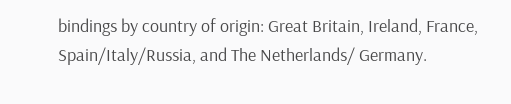bindings by country of origin: Great Britain, Ireland, France, Spain/Italy/Russia, and The Netherlands/ Germany.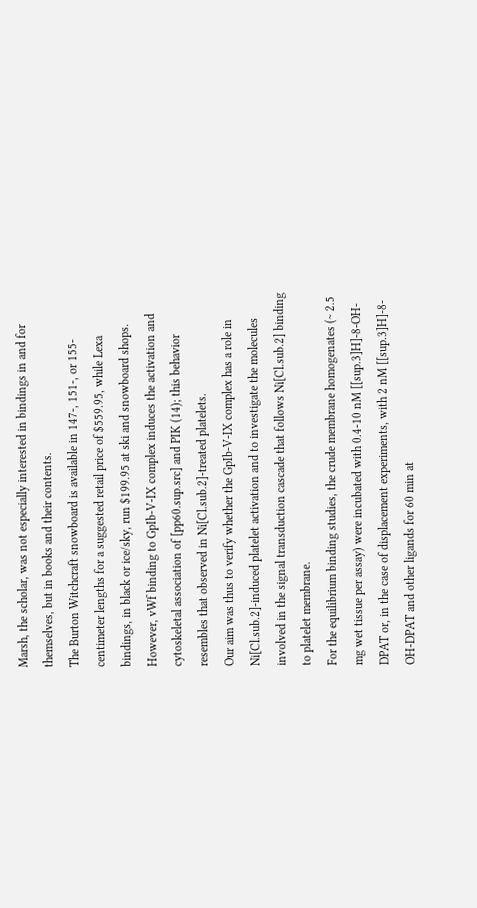Marsh, the scholar, was not especially interested in bindings in and for themselves, but in books and their contents.
The Burton Witchcraft snowboard is available in 147-, 151-, or 155-centimeter lengths for a suggested retail price of $559.95, while Lexa bindings, in black or ice/sky, run $199.95 at ski and snowboard shops.
However, vWf binding to GpIb-V-IX complex induces the activation and cytoskeletal association of [pp60.sup.src] and PIK (14); this behavior resembles that observed in Ni[Cl.sub.2]-treated platelets.
Our aim was thus to verify whether the GpIb-V-IX complex has a role in Ni[Cl.sub.2]-induced platelet activation and to investigate the molecules involved in the signal transduction cascade that follows Ni[Cl.sub.2] binding to platelet membrane.
For the equilibrium binding studies, the crude membrane homogenates (~ 2.5 mg wet tissue per assay) were incubated with 0.4-10 nM [[sup.3]H]-8-OH-DPAT or, in the case of displacement experiments, with 2 nM [[sup.3]H]-8-OH-DPAT and other ligands for 60 min at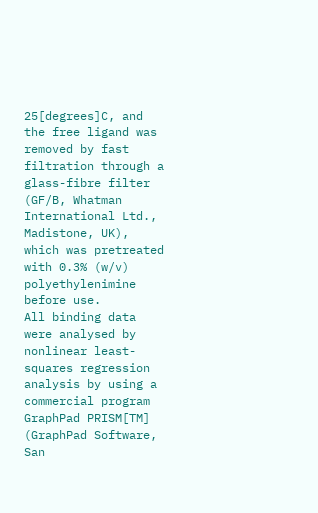25[degrees]C, and the free ligand was removed by fast filtration through a glass-fibre filter (GF/B, Whatman International Ltd., Madistone, UK), which was pretreated with 0.3% (w/v) polyethylenimine before use.
All binding data were analysed by nonlinear least-squares regression analysis by using a commercial program GraphPad PRISM[TM] (GraphPad Software, San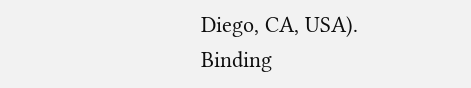Diego, CA, USA).
Binding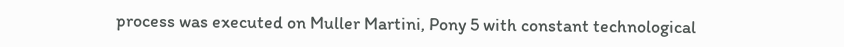process was executed on Muller Martini, Pony 5 with constant technological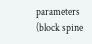parameters (block spine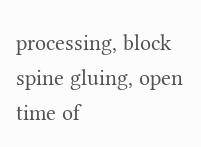processing, block spine gluing, open time of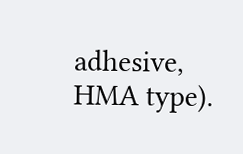adhesive, HMA type).